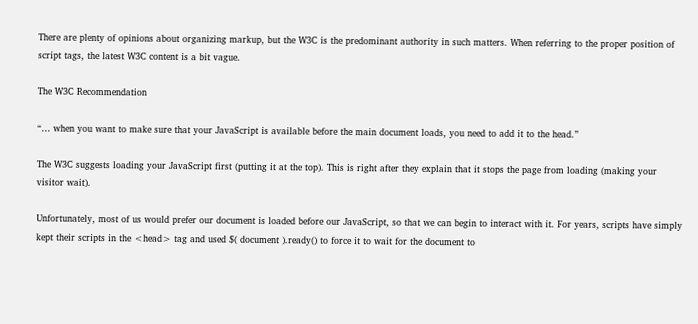There are plenty of opinions about organizing markup, but the W3C is the predominant authority in such matters. When referring to the proper position of script tags, the latest W3C content is a bit vague.

The W3C Recommendation

“… when you want to make sure that your JavaScript is available before the main document loads, you need to add it to the head.”

The W3C suggests loading your JavaScript first (putting it at the top). This is right after they explain that it stops the page from loading (making your visitor wait).

Unfortunately, most of us would prefer our document is loaded before our JavaScript, so that we can begin to interact with it. For years, scripts have simply kept their scripts in the <head> tag and used $( document ).ready() to force it to wait for the document to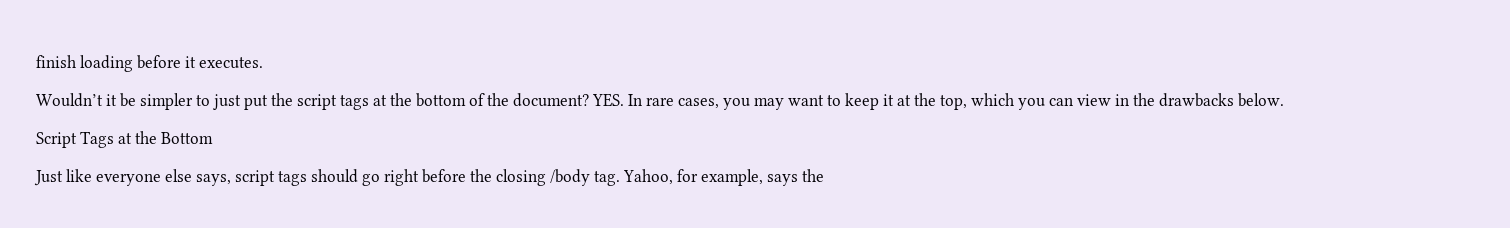finish loading before it executes.

Wouldn’t it be simpler to just put the script tags at the bottom of the document? YES. In rare cases, you may want to keep it at the top, which you can view in the drawbacks below.

Script Tags at the Bottom

Just like everyone else says, script tags should go right before the closing /body tag. Yahoo, for example, says the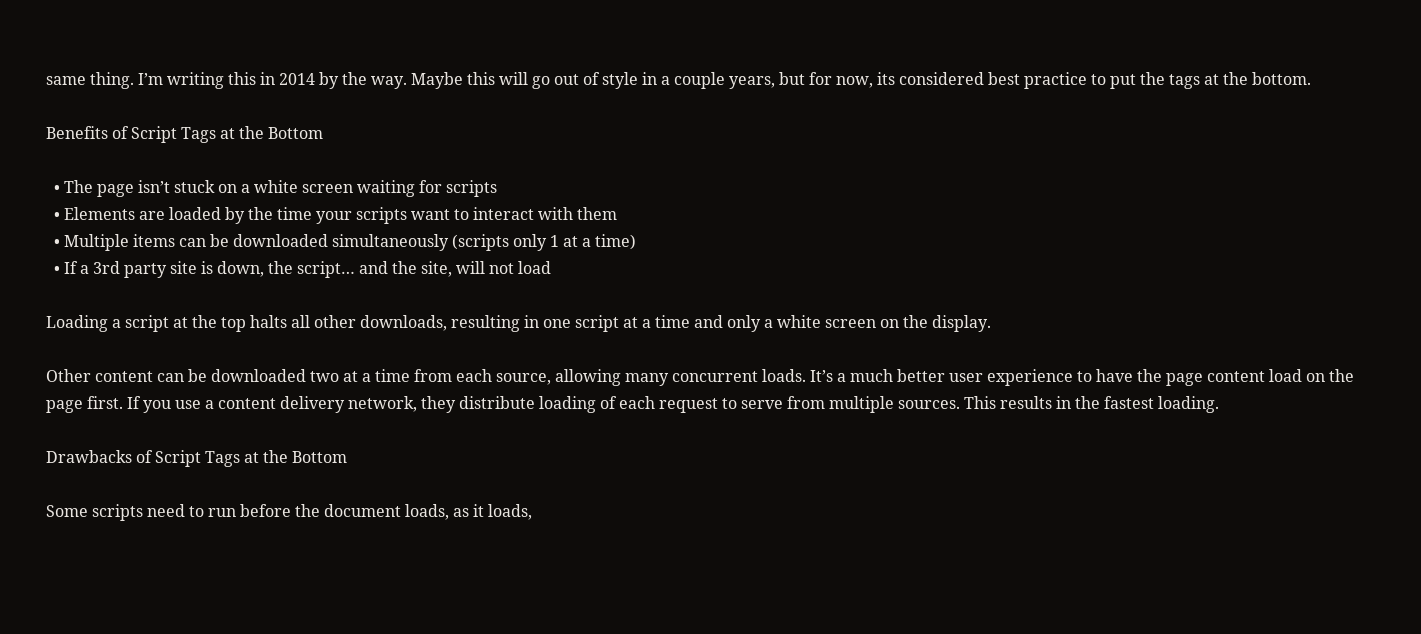same thing. I’m writing this in 2014 by the way. Maybe this will go out of style in a couple years, but for now, its considered best practice to put the tags at the bottom.

Benefits of Script Tags at the Bottom

  • The page isn’t stuck on a white screen waiting for scripts
  • Elements are loaded by the time your scripts want to interact with them
  • Multiple items can be downloaded simultaneously (scripts only 1 at a time)
  • If a 3rd party site is down, the script… and the site, will not load

Loading a script at the top halts all other downloads, resulting in one script at a time and only a white screen on the display.

Other content can be downloaded two at a time from each source, allowing many concurrent loads. It’s a much better user experience to have the page content load on the page first. If you use a content delivery network, they distribute loading of each request to serve from multiple sources. This results in the fastest loading.

Drawbacks of Script Tags at the Bottom

Some scripts need to run before the document loads, as it loads,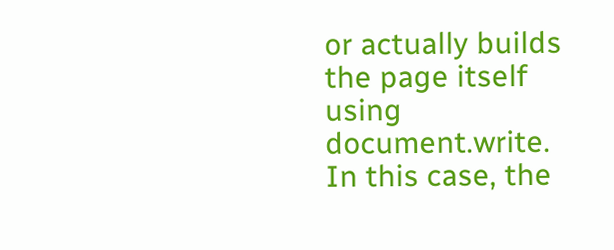or actually builds the page itself using document.write. In this case, the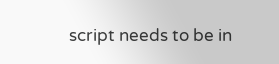script needs to be in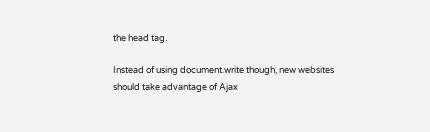the head tag.

Instead of using document.write though, new websites should take advantage of Ajax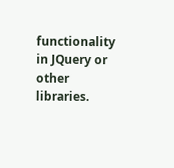functionality in JQuery or other libraries.